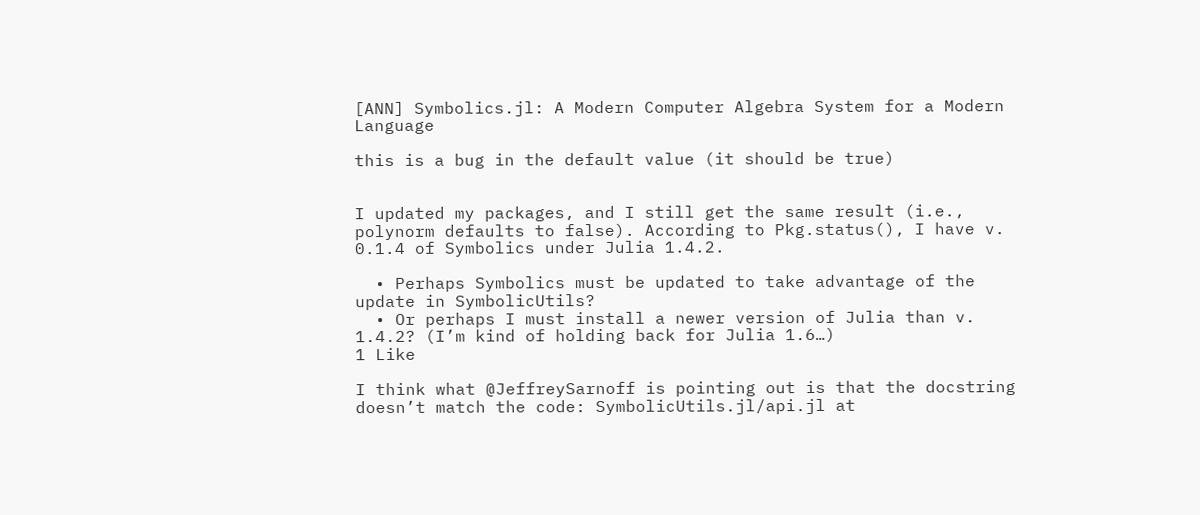[ANN] Symbolics.jl: A Modern Computer Algebra System for a Modern Language

this is a bug in the default value (it should be true)


I updated my packages, and I still get the same result (i.e., polynorm defaults to false). According to Pkg.status(), I have v. 0.1.4 of Symbolics under Julia 1.4.2.

  • Perhaps Symbolics must be updated to take advantage of the update in SymbolicUtils?
  • Or perhaps I must install a newer version of Julia than v. 1.4.2? (I’m kind of holding back for Julia 1.6…)
1 Like

I think what @JeffreySarnoff is pointing out is that the docstring doesn’t match the code: SymbolicUtils.jl/api.jl at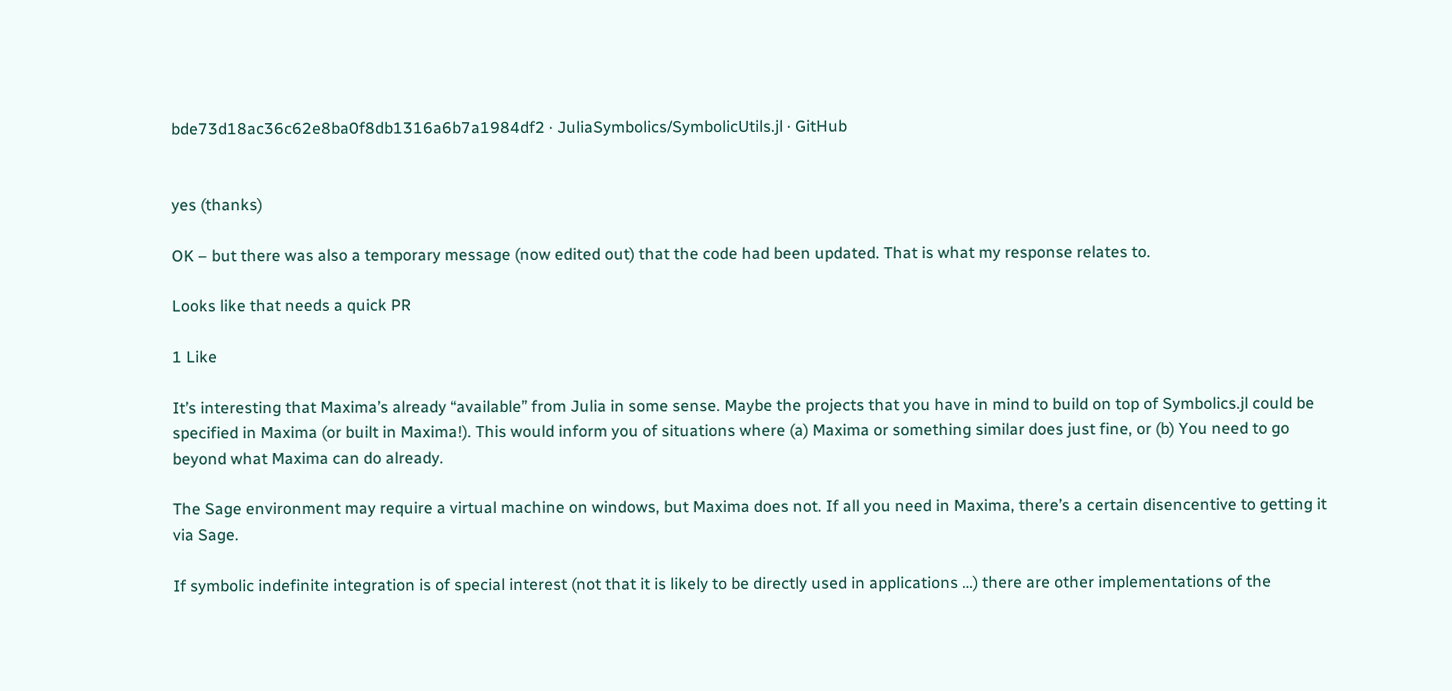bde73d18ac36c62e8ba0f8db1316a6b7a1984df2 · JuliaSymbolics/SymbolicUtils.jl · GitHub


yes (thanks)

OK – but there was also a temporary message (now edited out) that the code had been updated. That is what my response relates to.

Looks like that needs a quick PR

1 Like

It’s interesting that Maxima’s already “available” from Julia in some sense. Maybe the projects that you have in mind to build on top of Symbolics.jl could be specified in Maxima (or built in Maxima!). This would inform you of situations where (a) Maxima or something similar does just fine, or (b) You need to go beyond what Maxima can do already.

The Sage environment may require a virtual machine on windows, but Maxima does not. If all you need in Maxima, there’s a certain disencentive to getting it via Sage.

If symbolic indefinite integration is of special interest (not that it is likely to be directly used in applications …) there are other implementations of the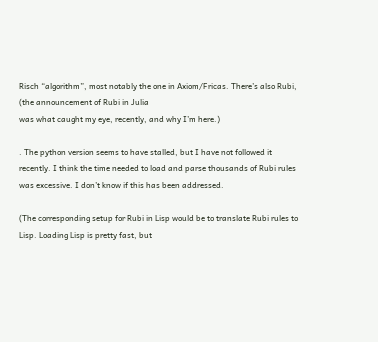Risch “algorithm”, most notably the one in Axiom/Fricas. There’s also Rubi, (the announcement of Rubi in Julia
was what caught my eye, recently, and why I’m here.)

. The python version seems to have stalled, but I have not followed it recently. I think the time needed to load and parse thousands of Rubi rules was excessive. I don’t know if this has been addressed.

(The corresponding setup for Rubi in Lisp would be to translate Rubi rules to Lisp. Loading Lisp is pretty fast, but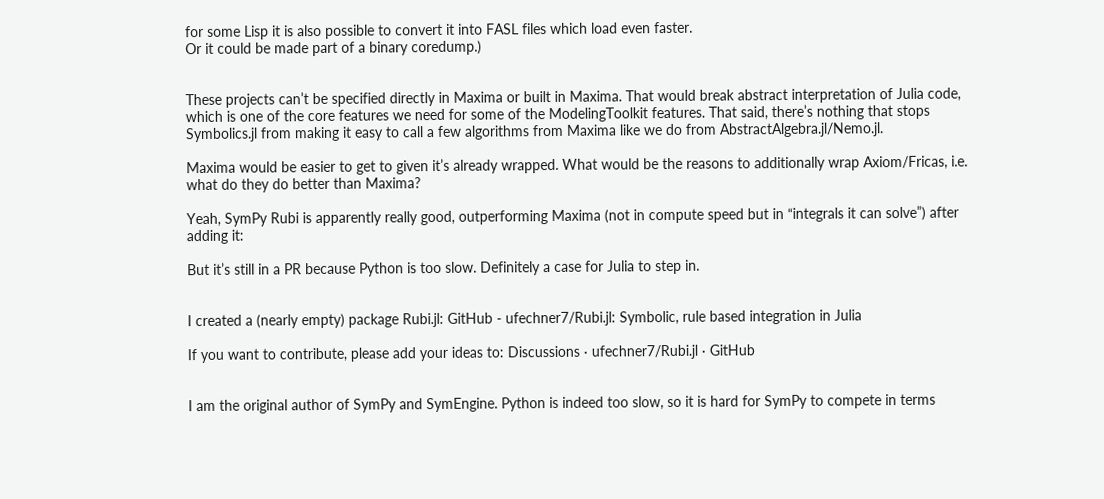for some Lisp it is also possible to convert it into FASL files which load even faster.
Or it could be made part of a binary coredump.)


These projects can’t be specified directly in Maxima or built in Maxima. That would break abstract interpretation of Julia code, which is one of the core features we need for some of the ModelingToolkit features. That said, there’s nothing that stops Symbolics.jl from making it easy to call a few algorithms from Maxima like we do from AbstractAlgebra.jl/Nemo.jl.

Maxima would be easier to get to given it’s already wrapped. What would be the reasons to additionally wrap Axiom/Fricas, i.e. what do they do better than Maxima?

Yeah, SymPy Rubi is apparently really good, outperforming Maxima (not in compute speed but in “integrals it can solve”) after adding it:

But it’s still in a PR because Python is too slow. Definitely a case for Julia to step in.


I created a (nearly empty) package Rubi.jl: GitHub - ufechner7/Rubi.jl: Symbolic, rule based integration in Julia

If you want to contribute, please add your ideas to: Discussions · ufechner7/Rubi.jl · GitHub


I am the original author of SymPy and SymEngine. Python is indeed too slow, so it is hard for SymPy to compete in terms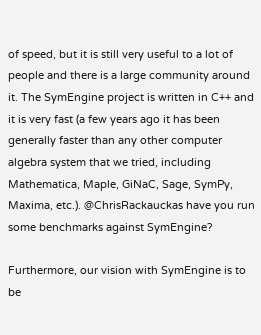of speed, but it is still very useful to a lot of people and there is a large community around it. The SymEngine project is written in C++ and it is very fast (a few years ago it has been generally faster than any other computer algebra system that we tried, including Mathematica, Maple, GiNaC, Sage, SymPy, Maxima, etc.). @ChrisRackauckas have you run some benchmarks against SymEngine?

Furthermore, our vision with SymEngine is to be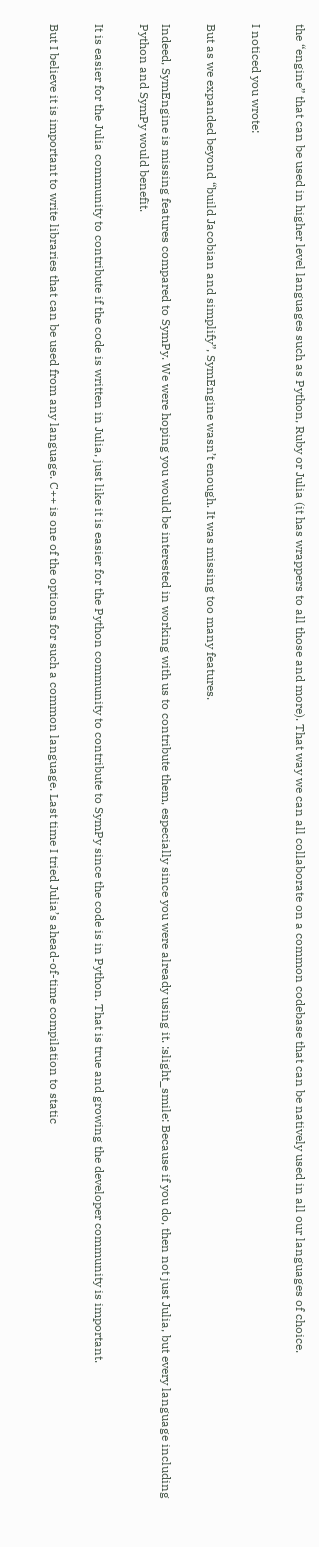the “engine” that can be used in higher level languages such as Python, Ruby or Julia (it has wrappers to all those and more). That way we can all collaborate on a common codebase that can be natively used in all our languages of choice.

I noticed you wrote:

But as we expanded beyond “build Jacobian and simplify”, SymEngine wasn’t enough. It was missing too many features.

Indeed, SymEngine is missing features compared to SymPy. We were hoping you would be interested in working with us to contribute them, especially since you were already using it. :slight_smile: Because if you do, then not just Julia, but every language including Python and SymPy would benefit.

It is easier for the Julia community to contribute if the code is written in Julia, just like it is easier for the Python community to contribute to SymPy since the code is in Python. That is true and growing the developer community is important.

But I believe it is important to write libraries that can be used from any language. C++ is one of the options for such a common language. Last time I tried Julia’s ahead-of-time compilation to static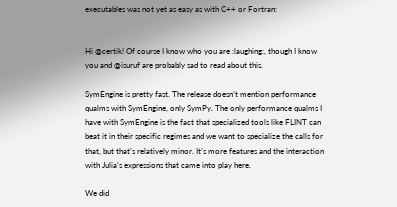executables was not yet as easy as with C++ or Fortran:


Hi @certik! Of course I know who you are :laughing:, though I know you and @isuruf are probably sad to read about this.

SymEngine is pretty fast. The release doesn’t mention performance qualms with SymEngine, only SymPy. The only performance qualms I have with SymEngine is the fact that specialized tools like FLINT can beat it in their specific regimes and we want to specialize the calls for that, but that’s relatively minor. It’s more features and the interaction with Julia’s expressions that came into play here.

We did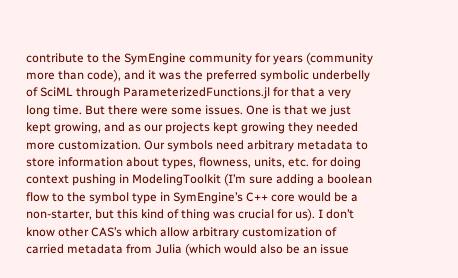contribute to the SymEngine community for years (community more than code), and it was the preferred symbolic underbelly of SciML through ParameterizedFunctions.jl for that a very long time. But there were some issues. One is that we just kept growing, and as our projects kept growing they needed more customization. Our symbols need arbitrary metadata to store information about types, flowness, units, etc. for doing context pushing in ModelingToolkit (I’m sure adding a boolean flow to the symbol type in SymEngine’s C++ core would be a non-starter, but this kind of thing was crucial for us). I don’t know other CAS’s which allow arbitrary customization of carried metadata from Julia (which would also be an issue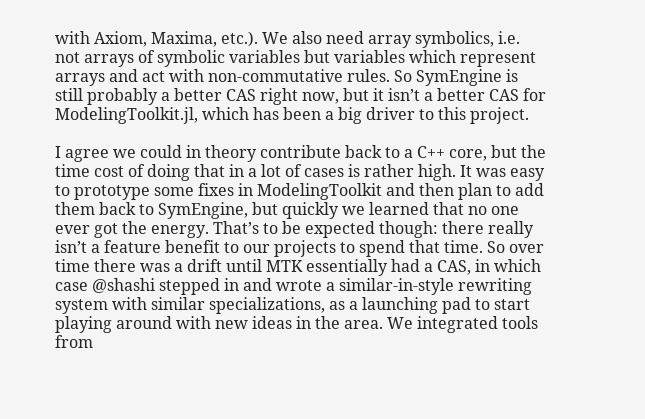with Axiom, Maxima, etc.). We also need array symbolics, i.e. not arrays of symbolic variables but variables which represent arrays and act with non-commutative rules. So SymEngine is still probably a better CAS right now, but it isn’t a better CAS for ModelingToolkit.jl, which has been a big driver to this project.

I agree we could in theory contribute back to a C++ core, but the time cost of doing that in a lot of cases is rather high. It was easy to prototype some fixes in ModelingToolkit and then plan to add them back to SymEngine, but quickly we learned that no one ever got the energy. That’s to be expected though: there really isn’t a feature benefit to our projects to spend that time. So over time there was a drift until MTK essentially had a CAS, in which case @shashi stepped in and wrote a similar-in-style rewriting system with similar specializations, as a launching pad to start playing around with new ideas in the area. We integrated tools from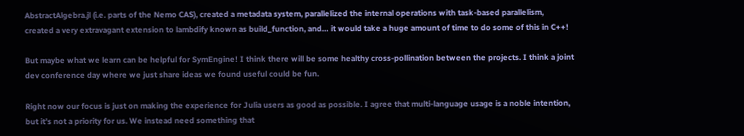AbstractAlgebra.jl (i.e. parts of the Nemo CAS), created a metadata system, parallelized the internal operations with task-based parallelism, created a very extravagant extension to lambdify known as build_function, and… it would take a huge amount of time to do some of this in C++!

But maybe what we learn can be helpful for SymEngine! I think there will be some healthy cross-pollination between the projects. I think a joint dev conference day where we just share ideas we found useful could be fun.

Right now our focus is just on making the experience for Julia users as good as possible. I agree that multi-language usage is a noble intention, but it’s not a priority for us. We instead need something that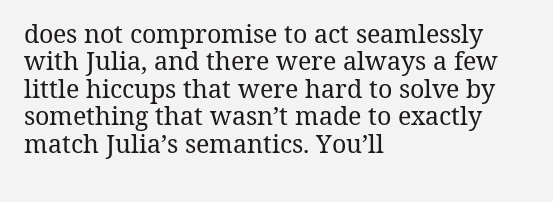does not compromise to act seamlessly with Julia, and there were always a few little hiccups that were hard to solve by something that wasn’t made to exactly match Julia’s semantics. You’ll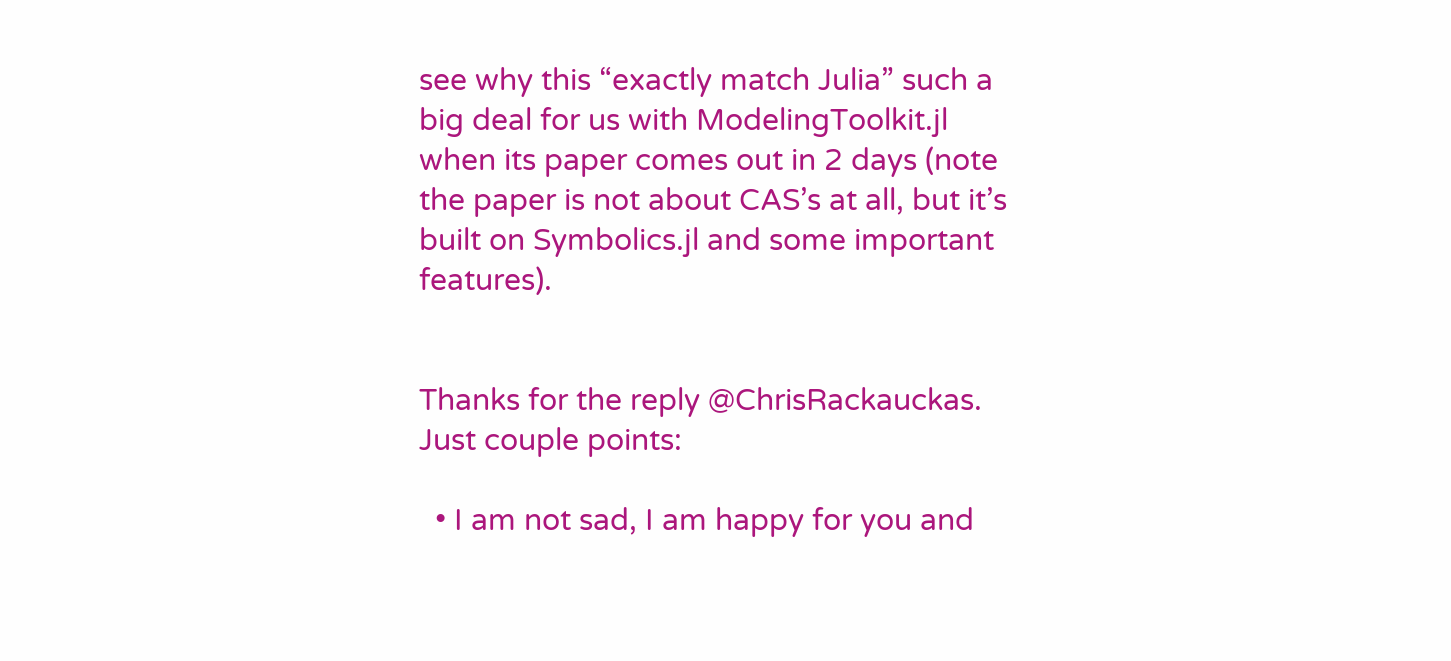see why this “exactly match Julia” such a big deal for us with ModelingToolkit.jl when its paper comes out in 2 days (note the paper is not about CAS’s at all, but it’s built on Symbolics.jl and some important features).


Thanks for the reply @ChrisRackauckas. Just couple points:

  • I am not sad, I am happy for you and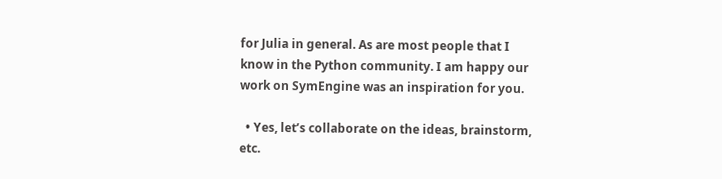for Julia in general. As are most people that I know in the Python community. I am happy our work on SymEngine was an inspiration for you.

  • Yes, let’s collaborate on the ideas, brainstorm, etc.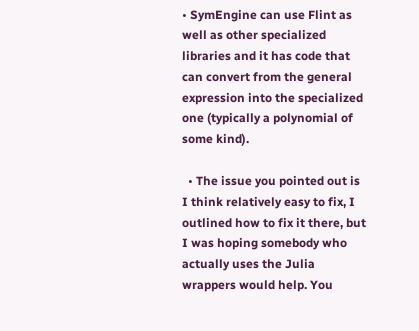• SymEngine can use Flint as well as other specialized libraries and it has code that can convert from the general expression into the specialized one (typically a polynomial of some kind).

  • The issue you pointed out is I think relatively easy to fix, I outlined how to fix it there, but I was hoping somebody who actually uses the Julia wrappers would help. You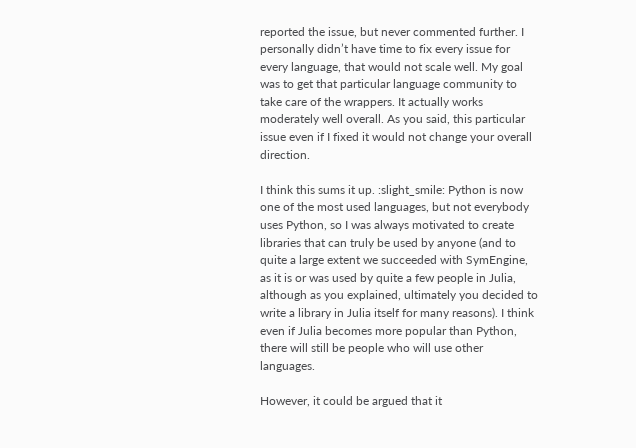reported the issue, but never commented further. I personally didn’t have time to fix every issue for every language, that would not scale well. My goal was to get that particular language community to take care of the wrappers. It actually works moderately well overall. As you said, this particular issue even if I fixed it would not change your overall direction.

I think this sums it up. :slight_smile: Python is now one of the most used languages, but not everybody uses Python, so I was always motivated to create libraries that can truly be used by anyone (and to quite a large extent we succeeded with SymEngine, as it is or was used by quite a few people in Julia, although as you explained, ultimately you decided to write a library in Julia itself for many reasons). I think even if Julia becomes more popular than Python, there will still be people who will use other languages.

However, it could be argued that it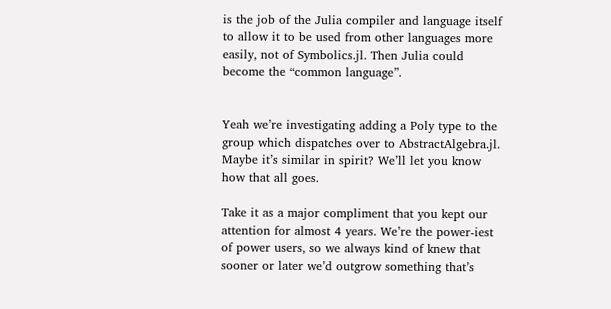is the job of the Julia compiler and language itself to allow it to be used from other languages more easily, not of Symbolics.jl. Then Julia could become the “common language”.


Yeah we’re investigating adding a Poly type to the group which dispatches over to AbstractAlgebra.jl. Maybe it’s similar in spirit? We’ll let you know how that all goes.

Take it as a major compliment that you kept our attention for almost 4 years. We’re the power-iest of power users, so we always kind of knew that sooner or later we’d outgrow something that’s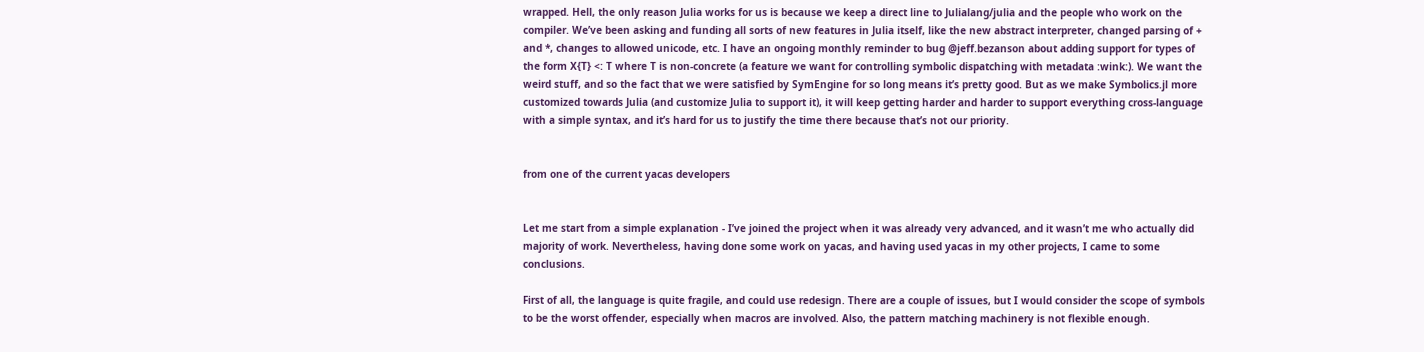wrapped. Hell, the only reason Julia works for us is because we keep a direct line to Julialang/julia and the people who work on the compiler. We’ve been asking and funding all sorts of new features in Julia itself, like the new abstract interpreter, changed parsing of + and *, changes to allowed unicode, etc. I have an ongoing monthly reminder to bug @jeff.bezanson about adding support for types of the form X{T} <: T where T is non-concrete (a feature we want for controlling symbolic dispatching with metadata :wink:). We want the weird stuff, and so the fact that we were satisfied by SymEngine for so long means it’s pretty good. But as we make Symbolics.jl more customized towards Julia (and customize Julia to support it), it will keep getting harder and harder to support everything cross-language with a simple syntax, and it’s hard for us to justify the time there because that’s not our priority.


from one of the current yacas developers


Let me start from a simple explanation - I’ve joined the project when it was already very advanced, and it wasn’t me who actually did majority of work. Nevertheless, having done some work on yacas, and having used yacas in my other projects, I came to some conclusions.

First of all, the language is quite fragile, and could use redesign. There are a couple of issues, but I would consider the scope of symbols to be the worst offender, especially when macros are involved. Also, the pattern matching machinery is not flexible enough.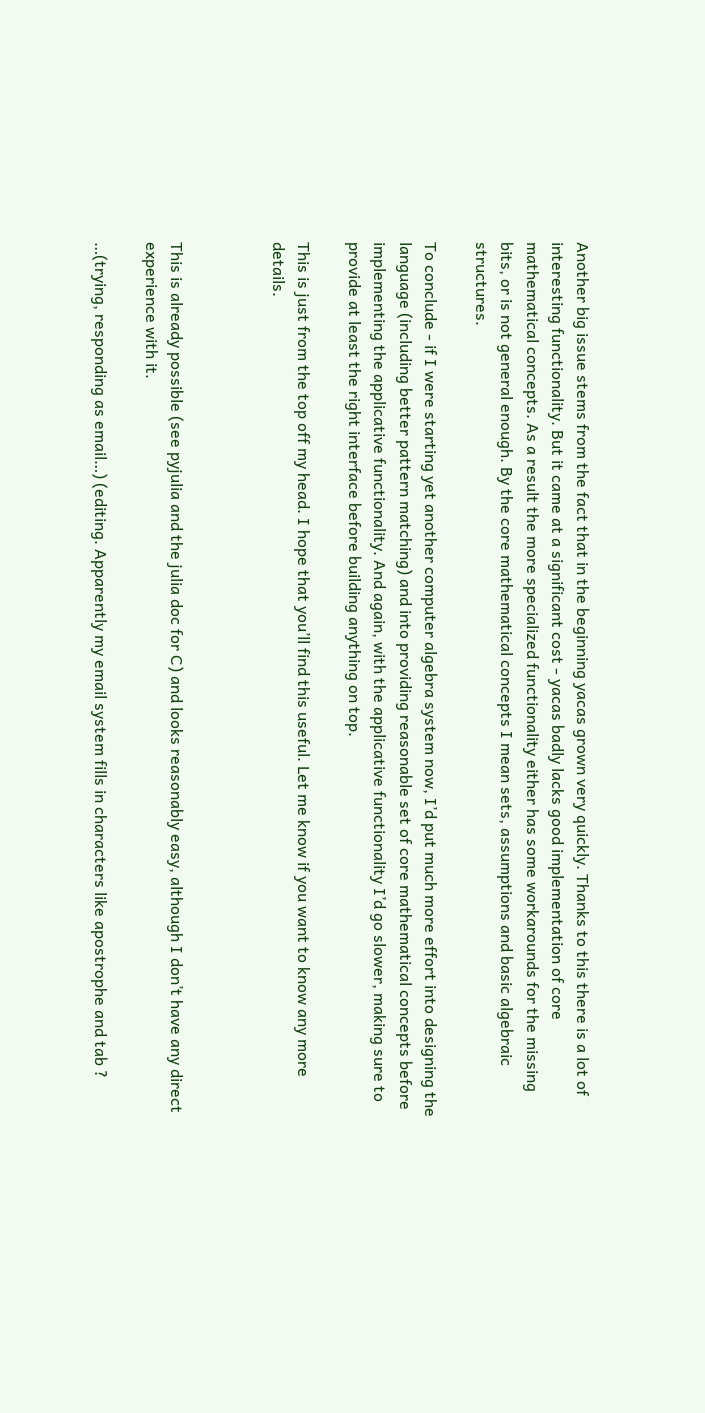Another big issue stems from the fact that in the beginning yacas grown very quickly. Thanks to this there is a lot of interesting functionality. But it came at a significant cost - yacas badly lacks good implementation of core mathematical concepts. As a result the more specialized functionality either has some workarounds for the missing bits, or is not general enough. By the core mathematical concepts I mean sets, assumptions and basic algebraic structures.

To conclude - if I were starting yet another computer algebra system now, I’d put much more effort into designing the language (including better pattern matching) and into providing reasonable set of core mathematical concepts before implementing the applicative functionality. And again, with the applicative functionality I’d go slower, making sure to provide at least the right interface before building anything on top.

This is just from the top off my head. I hope that you’ll find this useful. Let me know if you want to know any more details.



This is already possible (see pyjulia and the julia doc for C) and looks reasonably easy, although I don’t have any direct experience with it.

…(trying, responding as email…) (editing. Apparently my email system fills in characters like apostrophe and tab ?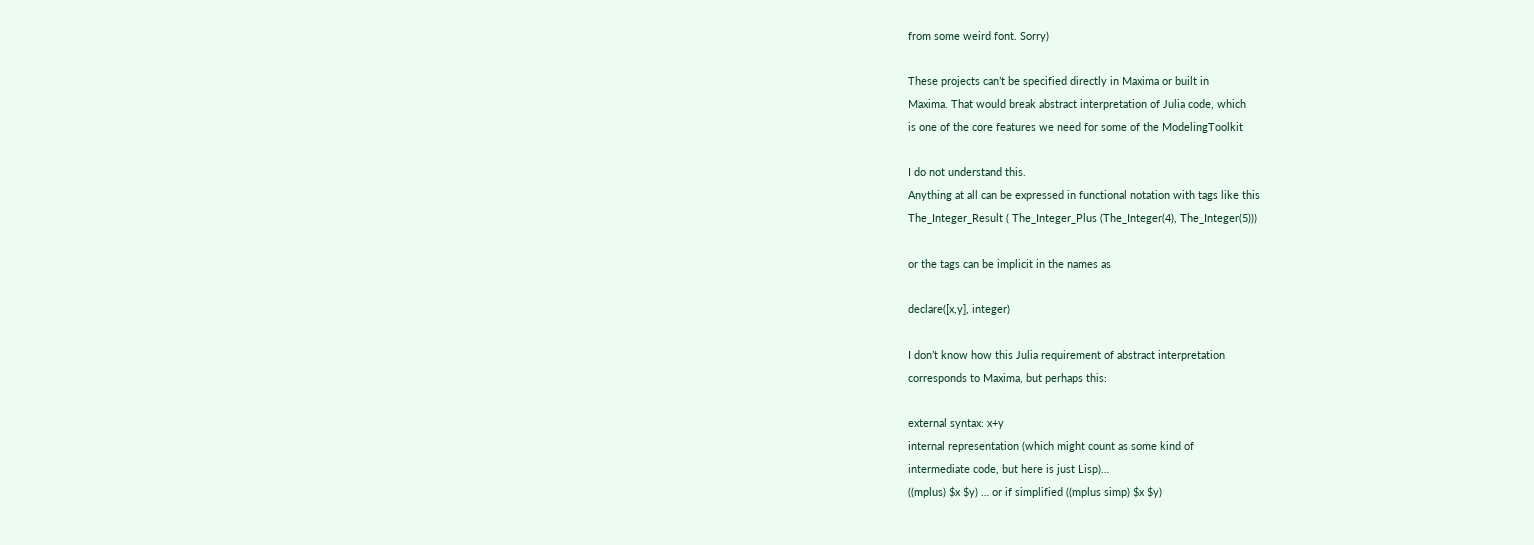from some weird font. Sorry)

These projects can’t be specified directly in Maxima or built in
Maxima. That would break abstract interpretation of Julia code, which
is one of the core features we need for some of the ModelingToolkit

I do not understand this.
Anything at all can be expressed in functional notation with tags like this
The_Integer_Result ( The_Integer_Plus (The_Integer(4), The_Integer(5)))

or the tags can be implicit in the names as

declare([x,y], integer)

I don’t know how this Julia requirement of abstract interpretation
corresponds to Maxima, but perhaps this:

external syntax: x+y
internal representation (which might count as some kind of
intermediate code, but here is just Lisp)…
((mplus) $x $y) … or if simplified ((mplus simp) $x $y)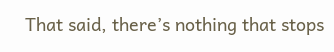That said, there’s nothing that stops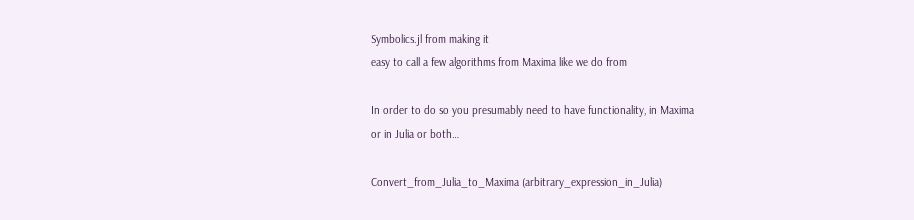Symbolics.jl from making it
easy to call a few algorithms from Maxima like we do from

In order to do so you presumably need to have functionality, in Maxima
or in Julia or both…

Convert_from_Julia_to_Maxima (arbitrary_expression_in_Julia)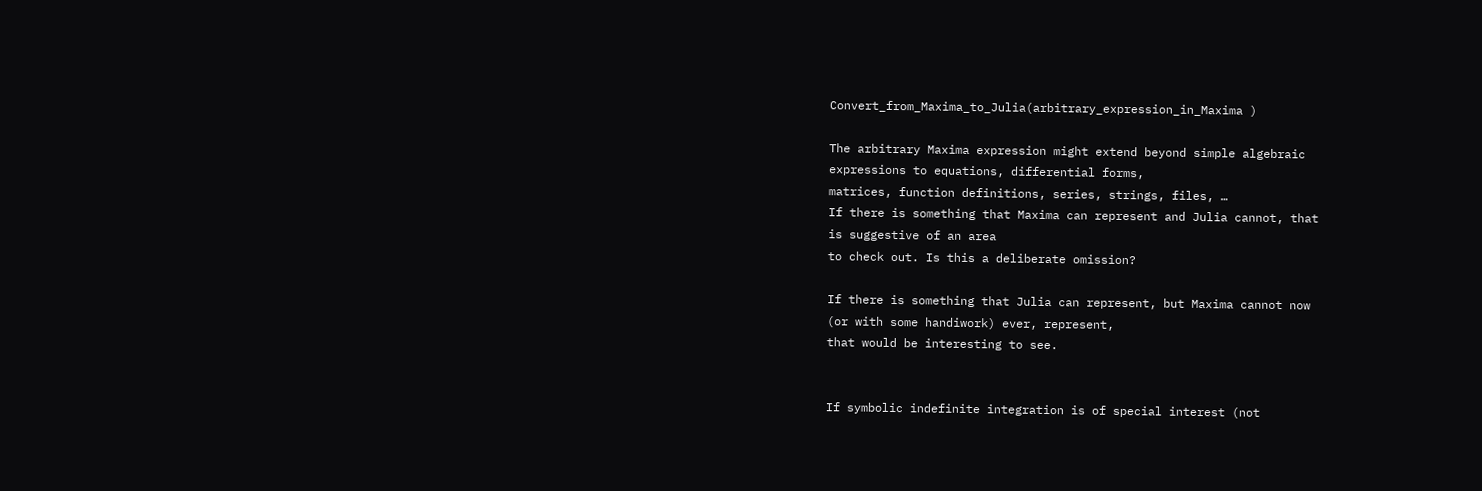Convert_from_Maxima_to_Julia(arbitrary_expression_in_Maxima )

The arbitrary Maxima expression might extend beyond simple algebraic
expressions to equations, differential forms,
matrices, function definitions, series, strings, files, …
If there is something that Maxima can represent and Julia cannot, that
is suggestive of an area
to check out. Is this a deliberate omission?

If there is something that Julia can represent, but Maxima cannot now
(or with some handiwork) ever, represent,
that would be interesting to see.


If symbolic indefinite integration is of special interest (not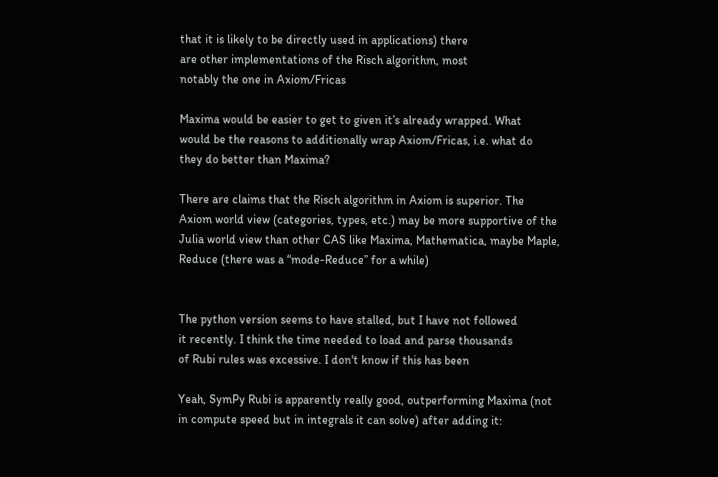that it is likely to be directly used in applications) there
are other implementations of the Risch algorithm, most
notably the one in Axiom/Fricas

Maxima would be easier to get to given it’s already wrapped. What
would be the reasons to additionally wrap Axiom/Fricas, i.e. what do
they do better than Maxima?

There are claims that the Risch algorithm in Axiom is superior. The
Axiom world view (categories, types, etc.) may be more supportive of the
Julia world view than other CAS like Maxima, Mathematica, maybe Maple,
Reduce (there was a “mode-Reduce” for a while)


The python version seems to have stalled, but I have not followed
it recently. I think the time needed to load and parse thousands
of Rubi rules was excessive. I don't know if this has been

Yeah, SymPy Rubi is apparently really good, outperforming Maxima (not
in compute speed but in integrals it can solve) after adding it: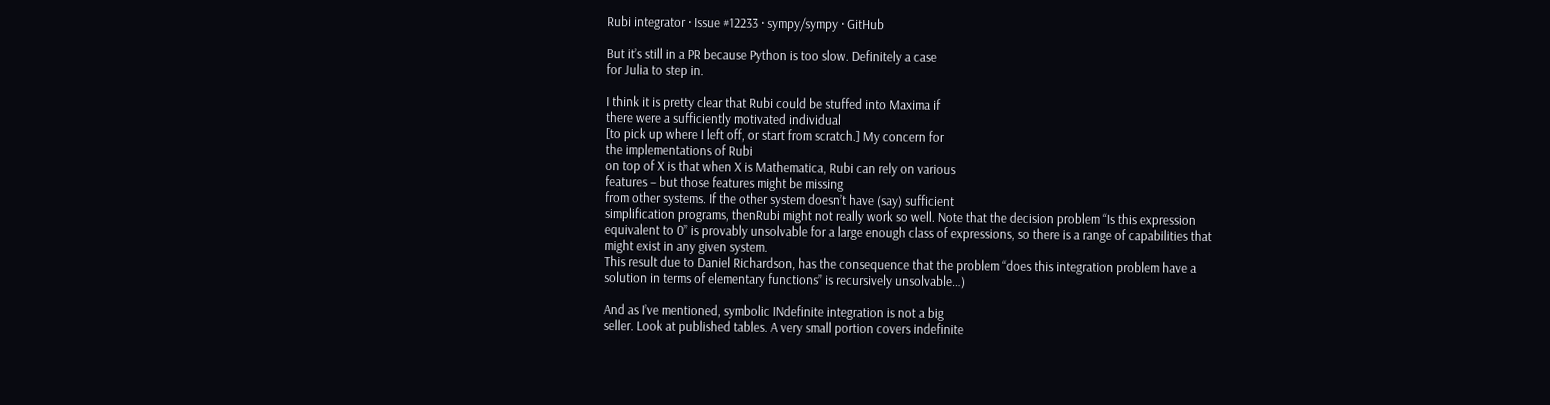Rubi integrator · Issue #12233 · sympy/sympy · GitHub

But it’s still in a PR because Python is too slow. Definitely a case
for Julia to step in.

I think it is pretty clear that Rubi could be stuffed into Maxima if
there were a sufficiently motivated individual
[to pick up where I left off, or start from scratch.] My concern for
the implementations of Rubi
on top of X is that when X is Mathematica, Rubi can rely on various
features – but those features might be missing
from other systems. If the other system doesn’t have (say) sufficient
simplification programs, thenRubi might not really work so well. Note that the decision problem “Is this expression equivalent to 0” is provably unsolvable for a large enough class of expressions, so there is a range of capabilities that might exist in any given system.
This result due to Daniel Richardson, has the consequence that the problem “does this integration problem have a solution in terms of elementary functions” is recursively unsolvable…)

And as I’ve mentioned, symbolic INdefinite integration is not a big
seller. Look at published tables. A very small portion covers indefinite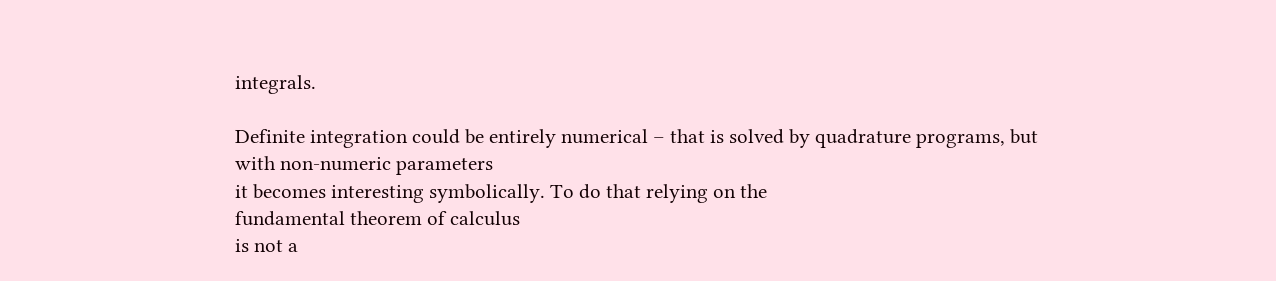integrals.

Definite integration could be entirely numerical – that is solved by quadrature programs, but
with non-numeric parameters
it becomes interesting symbolically. To do that relying on the
fundamental theorem of calculus
is not a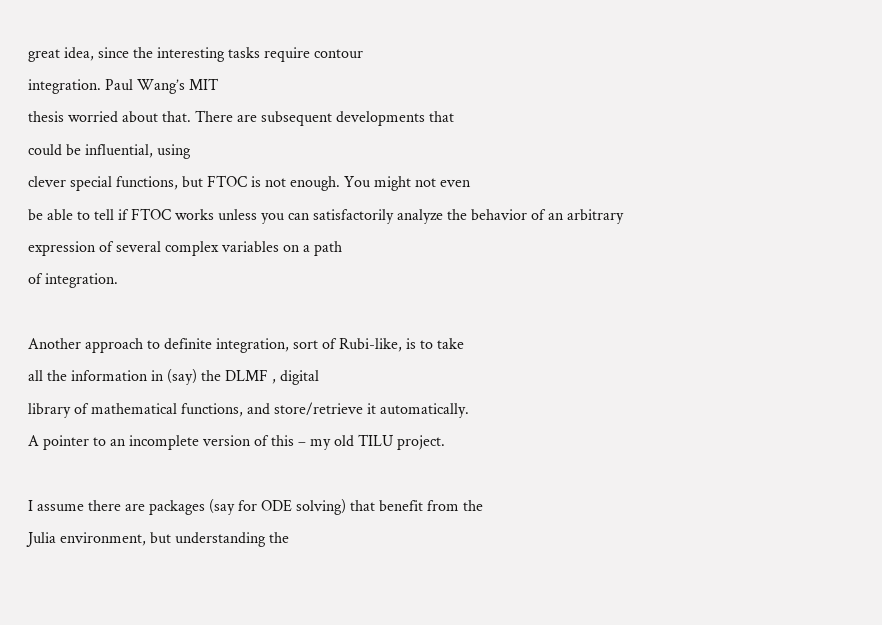great idea, since the interesting tasks require contour
integration. Paul Wang’s MIT
thesis worried about that. There are subsequent developments that
could be influential, using
clever special functions, but FTOC is not enough. You might not even
be able to tell if FTOC works unless you can satisfactorily analyze the behavior of an arbitrary
expression of several complex variables on a path
of integration.

Another approach to definite integration, sort of Rubi-like, is to take
all the information in (say) the DLMF , digital
library of mathematical functions, and store/retrieve it automatically.
A pointer to an incomplete version of this – my old TILU project.

I assume there are packages (say for ODE solving) that benefit from the
Julia environment, but understanding the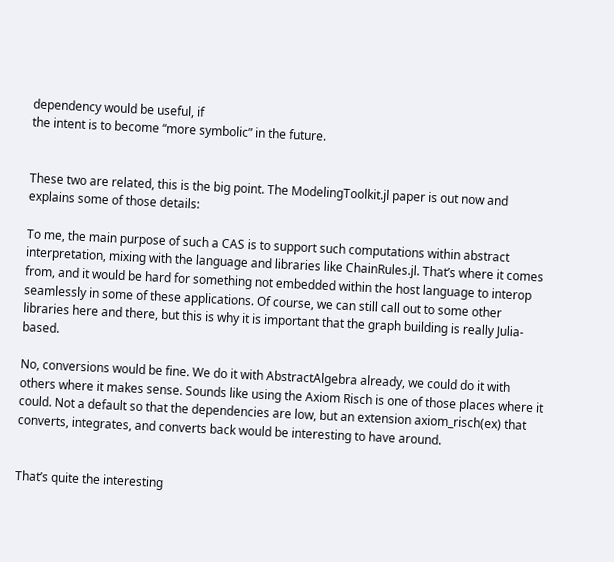dependency would be useful, if
the intent is to become “more symbolic” in the future.


These two are related, this is the big point. The ModelingToolkit.jl paper is out now and explains some of those details:

To me, the main purpose of such a CAS is to support such computations within abstract interpretation, mixing with the language and libraries like ChainRules.jl. That’s where it comes from, and it would be hard for something not embedded within the host language to interop seamlessly in some of these applications. Of course, we can still call out to some other libraries here and there, but this is why it is important that the graph building is really Julia-based.

No, conversions would be fine. We do it with AbstractAlgebra already, we could do it with others where it makes sense. Sounds like using the Axiom Risch is one of those places where it could. Not a default so that the dependencies are low, but an extension axiom_risch(ex) that converts, integrates, and converts back would be interesting to have around.


That’s quite the interesting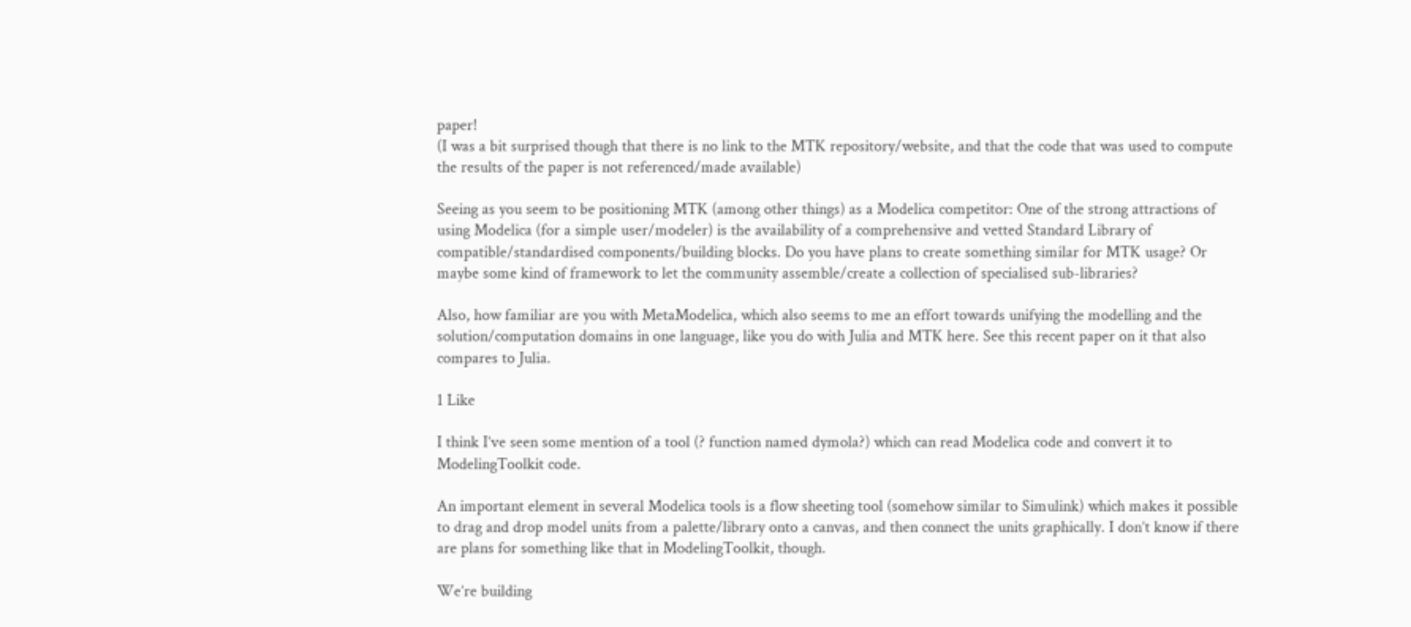paper!
(I was a bit surprised though that there is no link to the MTK repository/website, and that the code that was used to compute the results of the paper is not referenced/made available)

Seeing as you seem to be positioning MTK (among other things) as a Modelica competitor: One of the strong attractions of using Modelica (for a simple user/modeler) is the availability of a comprehensive and vetted Standard Library of compatible/standardised components/building blocks. Do you have plans to create something similar for MTK usage? Or maybe some kind of framework to let the community assemble/create a collection of specialised sub-libraries?

Also, how familiar are you with MetaModelica, which also seems to me an effort towards unifying the modelling and the solution/computation domains in one language, like you do with Julia and MTK here. See this recent paper on it that also compares to Julia.

1 Like

I think I’ve seen some mention of a tool (? function named dymola?) which can read Modelica code and convert it to ModelingToolkit code.

An important element in several Modelica tools is a flow sheeting tool (somehow similar to Simulink) which makes it possible to drag and drop model units from a palette/library onto a canvas, and then connect the units graphically. I don’t know if there are plans for something like that in ModelingToolkit, though.

We’re building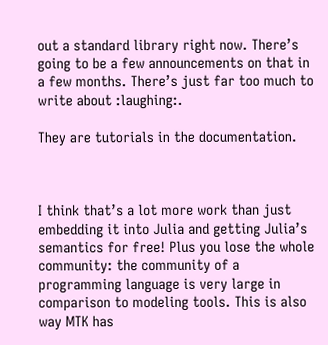out a standard library right now. There’s going to be a few announcements on that in a few months. There’s just far too much to write about :laughing:.

They are tutorials in the documentation.



I think that’s a lot more work than just embedding it into Julia and getting Julia’s semantics for free! Plus you lose the whole community: the community of a programming language is very large in comparison to modeling tools. This is also way MTK has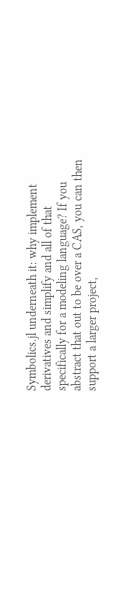Symbolics.jl underneath it: why implement derivatives and simplify and all of that specifically for a modeling language? If you abstract that out to be over a CAS, you can then support a larger project,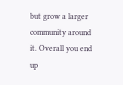but grow a larger community around it. Overall you end up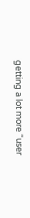getting a lot more “user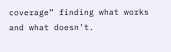coverage” finding what works and what doesn’t.